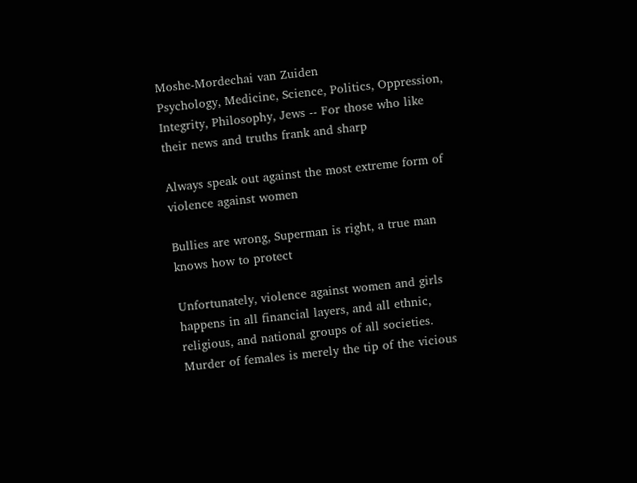Moshe-Mordechai van Zuiden
Psychology, Medicine, Science, Politics, Oppression, Integrity, Philosophy, Jews -- For those who like their news and truths frank and sharp

Always speak out against the most extreme form of violence against women

Bullies are wrong, Superman is right, a true man knows how to protect

Unfortunately, violence against women and girls happens in all financial layers, and all ethnic, religious, and national groups of all societies. Murder of females is merely the tip of the vicious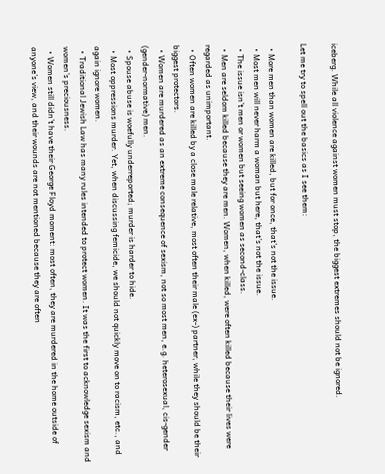iceberg. While all violence against women must stop, the biggest extremes should not be ignored.

Let me try to spell out the basics as I see them:

  • More men than women are killed, but for once, that’s not the issue.
  • Most men will never harm a woman but here, that’s not the issue.
  • The issue isn’t men or women but seeing women as second-class.
  • Men are seldom killed because they are men. Women, when killed, were often killed because their lives were regarded as unimportant.
  • Often women are killed by a close male relative, most often their male (ex-) partner, while they should be their biggest protectors.
  • Women are murdered as an extreme consequence of sexism, not so most men, e.g. heterosexual, cis-gender (gender-normative) men.
  • Spouse abuse is woefully underreported; murder is harder to hide.
  • Most oppressions murder. Yet, when discussing femicide, we should not quickly move on to racism, etc., and again ignore women.
  • Traditional Jewish Law has many rules intended to protect women. It was the first to acknowledge sexism and women’s preciousness.
  • Women still didn’t have their George Floyd moment: most often, they are murdered in the home outside of anyone’s view, and their wounds are not mentioned because they are often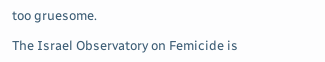too gruesome.

The Israel Observatory on Femicide is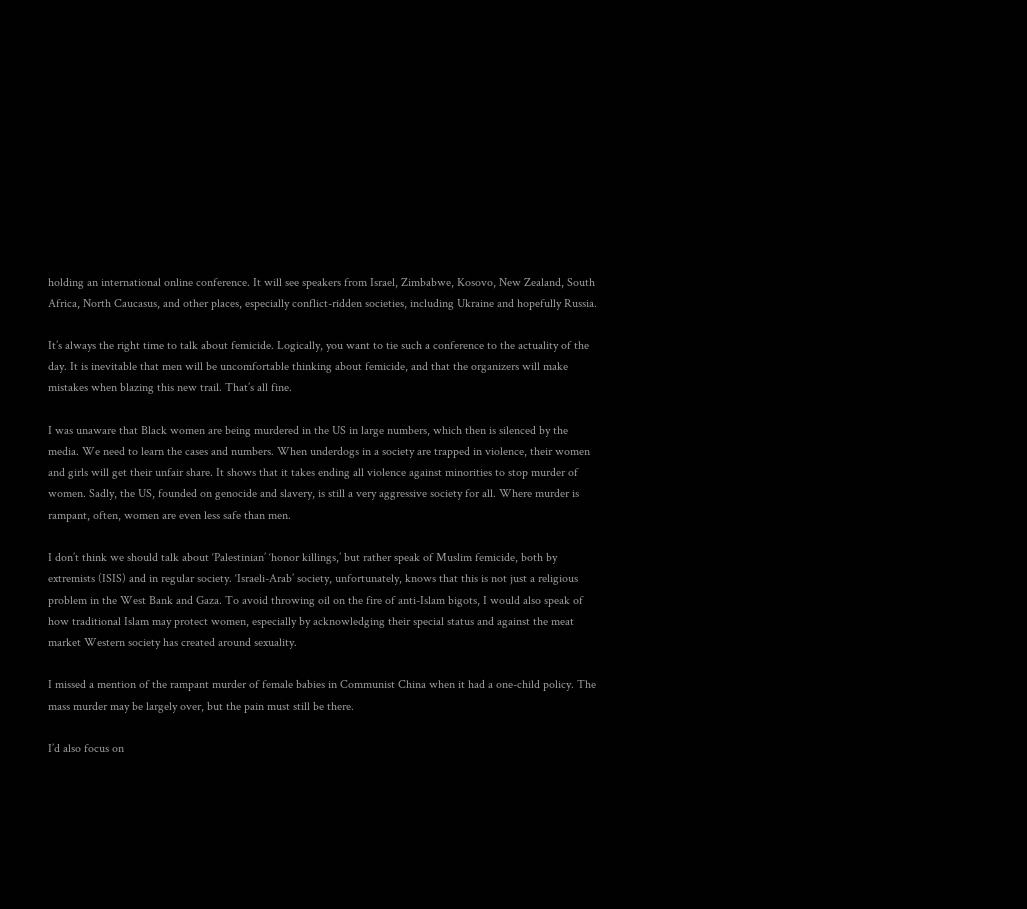holding an international online conference. It will see speakers from Israel, Zimbabwe, Kosovo, New Zealand, South Africa, North Caucasus, and other places, especially conflict-ridden societies, including Ukraine and hopefully Russia.

It’s always the right time to talk about femicide. Logically, you want to tie such a conference to the actuality of the day. It is inevitable that men will be uncomfortable thinking about femicide, and that the organizers will make mistakes when blazing this new trail. That’s all fine.

I was unaware that Black women are being murdered in the US in large numbers, which then is silenced by the media. We need to learn the cases and numbers. When underdogs in a society are trapped in violence, their women and girls will get their unfair share. It shows that it takes ending all violence against minorities to stop murder of women. Sadly, the US, founded on genocide and slavery, is still a very aggressive society for all. Where murder is rampant, often, women are even less safe than men.

I don’t think we should talk about ‘Palestinian’ ‘honor killings,’ but rather speak of Muslim femicide, both by extremists (ISIS) and in regular society. ‘Israeli-Arab’ society, unfortunately, knows that this is not just a religious problem in the West Bank and Gaza. To avoid throwing oil on the fire of anti-Islam bigots, I would also speak of how traditional Islam may protect women, especially by acknowledging their special status and against the meat market Western society has created around sexuality.

I missed a mention of the rampant murder of female babies in Communist China when it had a one-child policy. The mass murder may be largely over, but the pain must still be there.

I’d also focus on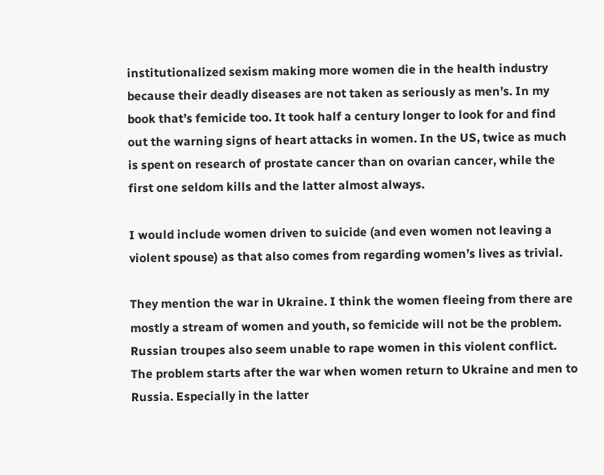institutionalized sexism making more women die in the health industry because their deadly diseases are not taken as seriously as men’s. In my book that’s femicide too. It took half a century longer to look for and find out the warning signs of heart attacks in women. In the US, twice as much is spent on research of prostate cancer than on ovarian cancer, while the first one seldom kills and the latter almost always.

I would include women driven to suicide (and even women not leaving a violent spouse) as that also comes from regarding women’s lives as trivial.

They mention the war in Ukraine. I think the women fleeing from there are mostly a stream of women and youth, so femicide will not be the problem. Russian troupes also seem unable to rape women in this violent conflict. The problem starts after the war when women return to Ukraine and men to Russia. Especially in the latter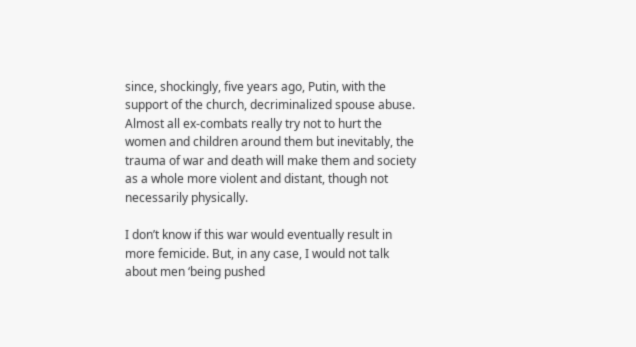since, shockingly, five years ago, Putin, with the support of the church, decriminalized spouse abuse. Almost all ex-combats really try not to hurt the women and children around them but inevitably, the trauma of war and death will make them and society as a whole more violent and distant, though not necessarily physically.

I don’t know if this war would eventually result in more femicide. But, in any case, I would not talk about men ‘being pushed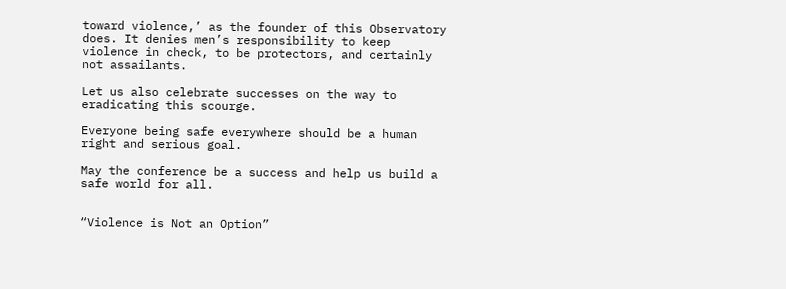toward violence,’ as the founder of this Observatory does. It denies men’s responsibility to keep violence in check, to be protectors, and certainly not assailants.

Let us also celebrate successes on the way to eradicating this scourge.

Everyone being safe everywhere should be a human right and serious goal.

May the conference be a success and help us build a safe world for all.


“Violence is Not an Option”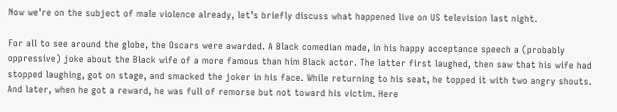Now we’re on the subject of male violence already, let’s briefly discuss what happened live on US television last night.

For all to see around the globe, the Oscars were awarded. A Black comedian made, in his happy acceptance speech a (probably oppressive) joke about the Black wife of a more famous than him Black actor. The latter first laughed, then saw that his wife had stopped laughing, got on stage, and smacked the joker in his face. While returning to his seat, he topped it with two angry shouts. And later, when he got a reward, he was full of remorse but not toward his victim. Here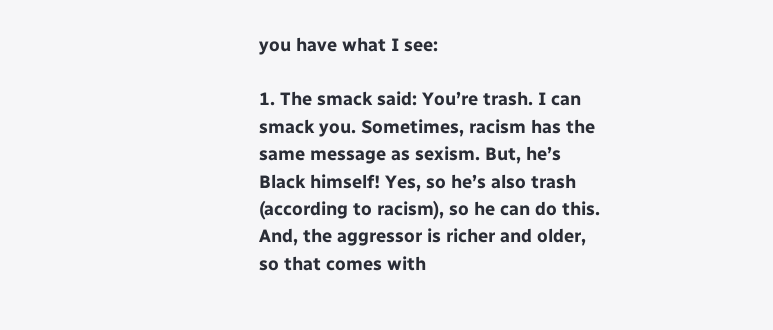you have what I see:

1. The smack said: You’re trash. I can smack you. Sometimes, racism has the same message as sexism. But, he’s Black himself! Yes, so he’s also trash (according to racism), so he can do this. And, the aggressor is richer and older, so that comes with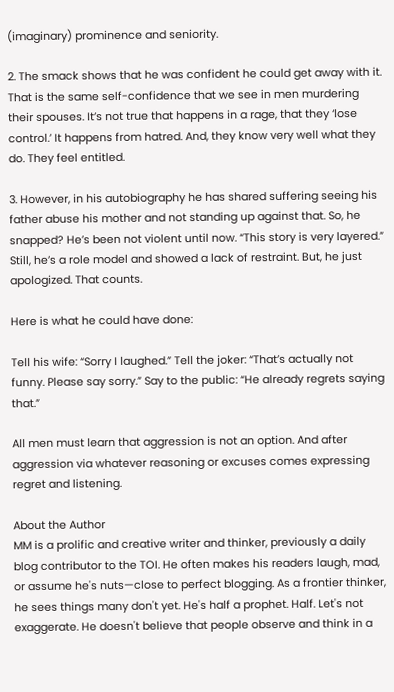(imaginary) prominence and seniority.

2. The smack shows that he was confident he could get away with it. That is the same self-confidence that we see in men murdering their spouses. It’s not true that happens in a rage, that they ‘lose control.’ It happens from hatred. And, they know very well what they do. They feel entitled.

3. However, in his autobiography he has shared suffering seeing his father abuse his mother and not standing up against that. So, he snapped? He’s been not violent until now. “This story is very layered.” Still, he’s a role model and showed a lack of restraint. But, he just apologized. That counts.

Here is what he could have done:

Tell his wife: “Sorry I laughed.” Tell the joker: “That’s actually not funny. Please say sorry.” Say to the public: “He already regrets saying that.”

All men must learn that aggression is not an option. And after aggression via whatever reasoning or excuses comes expressing regret and listening.

About the Author
MM is a prolific and creative writer and thinker, previously a daily blog contributor to the TOI. He often makes his readers laugh, mad, or assume he's nuts—close to perfect blogging. As a frontier thinker, he sees things many don't yet. He's half a prophet. Half. Let's not exaggerate. He doesn't believe that people observe and think in a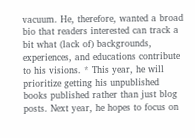vacuum. He, therefore, wanted a broad bio that readers interested can track a bit what (lack of) backgrounds, experiences, and educations contribute to his visions. * This year, he will prioritize getting his unpublished books published rather than just blog posts. Next year, he hopes to focus on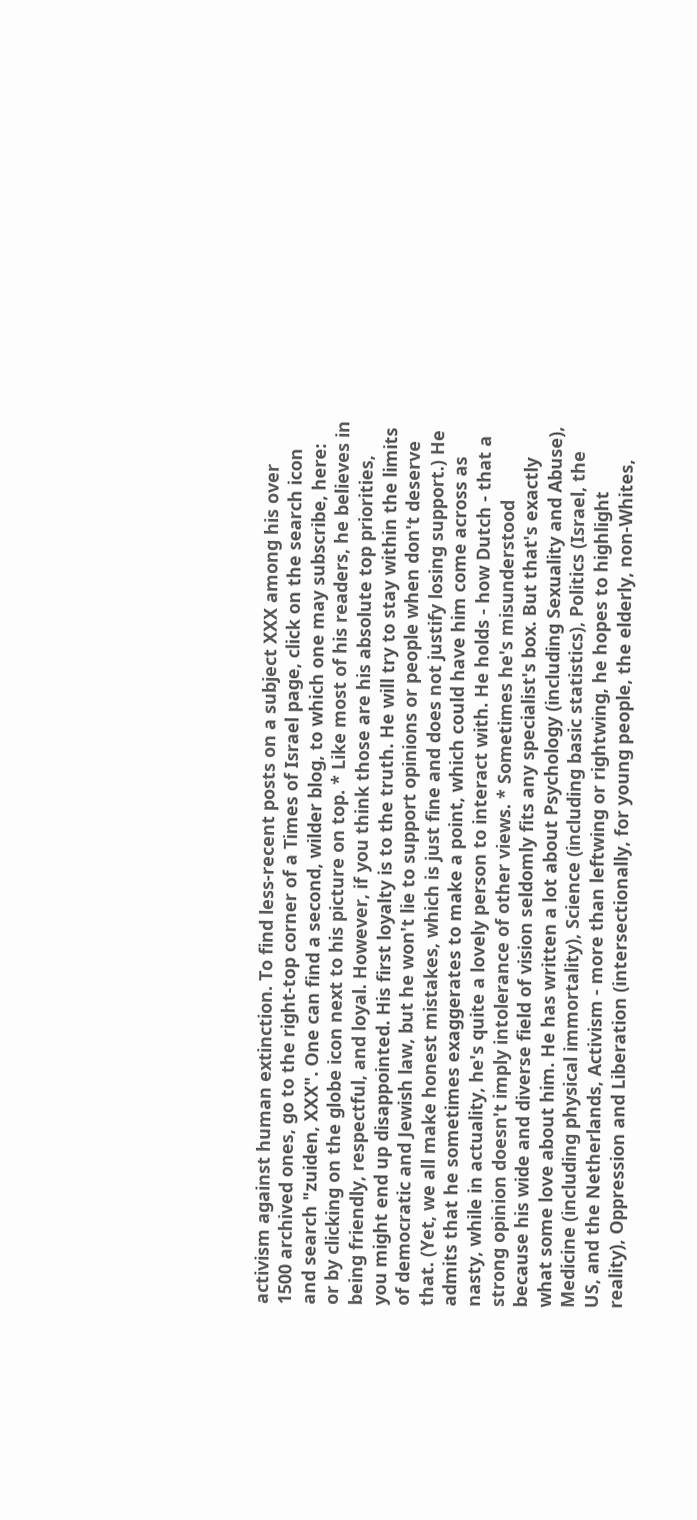activism against human extinction. To find less-recent posts on a subject XXX among his over 1500 archived ones, go to the right-top corner of a Times of Israel page, click on the search icon and search "zuiden, XXX". One can find a second, wilder blog, to which one may subscribe, here: or by clicking on the globe icon next to his picture on top. * Like most of his readers, he believes in being friendly, respectful, and loyal. However, if you think those are his absolute top priorities, you might end up disappointed. His first loyalty is to the truth. He will try to stay within the limits of democratic and Jewish law, but he won't lie to support opinions or people when don't deserve that. (Yet, we all make honest mistakes, which is just fine and does not justify losing support.) He admits that he sometimes exaggerates to make a point, which could have him come across as nasty, while in actuality, he's quite a lovely person to interact with. He holds - how Dutch - that a strong opinion doesn't imply intolerance of other views. * Sometimes he's misunderstood because his wide and diverse field of vision seldomly fits any specialist's box. But that's exactly what some love about him. He has written a lot about Psychology (including Sexuality and Abuse), Medicine (including physical immortality), Science (including basic statistics), Politics (Israel, the US, and the Netherlands, Activism - more than leftwing or rightwing, he hopes to highlight reality), Oppression and Liberation (intersectionally, for young people, the elderly, non-Whites,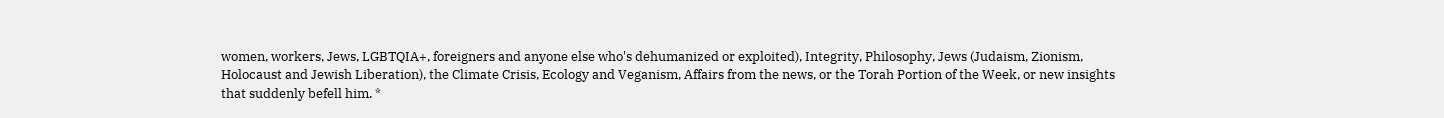women, workers, Jews, LGBTQIA+, foreigners and anyone else who's dehumanized or exploited), Integrity, Philosophy, Jews (Judaism, Zionism, Holocaust and Jewish Liberation), the Climate Crisis, Ecology and Veganism, Affairs from the news, or the Torah Portion of the Week, or new insights that suddenly befell him. *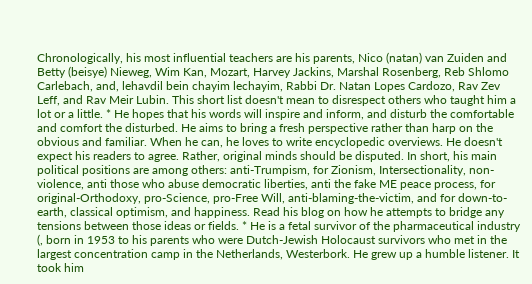Chronologically, his most influential teachers are his parents, Nico (natan) van Zuiden and Betty (beisye) Nieweg, Wim Kan, Mozart, Harvey Jackins, Marshal Rosenberg, Reb Shlomo Carlebach, and, lehavdil bein chayim lechayim, Rabbi Dr. Natan Lopes Cardozo, Rav Zev Leff, and Rav Meir Lubin. This short list doesn't mean to disrespect others who taught him a lot or a little. * He hopes that his words will inspire and inform, and disturb the comfortable and comfort the disturbed. He aims to bring a fresh perspective rather than harp on the obvious and familiar. When he can, he loves to write encyclopedic overviews. He doesn't expect his readers to agree. Rather, original minds should be disputed. In short, his main political positions are among others: anti-Trumpism, for Zionism, Intersectionality, non-violence, anti those who abuse democratic liberties, anti the fake ME peace process, for original-Orthodoxy, pro-Science, pro-Free Will, anti-blaming-the-victim, and for down-to-earth, classical optimism, and happiness. Read his blog on how he attempts to bridge any tensions between those ideas or fields. * He is a fetal survivor of the pharmaceutical industry (, born in 1953 to his parents who were Dutch-Jewish Holocaust survivors who met in the largest concentration camp in the Netherlands, Westerbork. He grew up a humble listener. It took him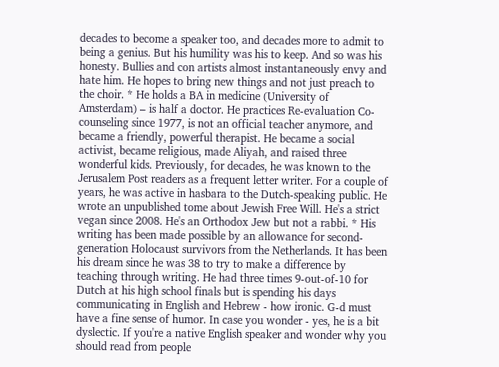decades to become a speaker too, and decades more to admit to being a genius. But his humility was his to keep. And so was his honesty. Bullies and con artists almost instantaneously envy and hate him. He hopes to bring new things and not just preach to the choir. * He holds a BA in medicine (University of Amsterdam) – is half a doctor. He practices Re-evaluation Co-counseling since 1977, is not an official teacher anymore, and became a friendly, powerful therapist. He became a social activist, became religious, made Aliyah, and raised three wonderful kids. Previously, for decades, he was known to the Jerusalem Post readers as a frequent letter writer. For a couple of years, he was active in hasbara to the Dutch-speaking public. He wrote an unpublished tome about Jewish Free Will. He's a strict vegan since 2008. He's an Orthodox Jew but not a rabbi. * His writing has been made possible by an allowance for second-generation Holocaust survivors from the Netherlands. It has been his dream since he was 38 to try to make a difference by teaching through writing. He had three times 9-out-of-10 for Dutch at his high school finals but is spending his days communicating in English and Hebrew - how ironic. G-d must have a fine sense of humor. In case you wonder - yes, he is a bit dyslectic. If you're a native English speaker and wonder why you should read from people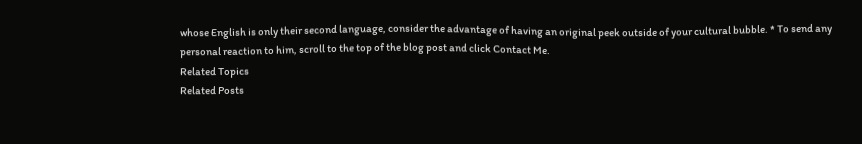whose English is only their second language, consider the advantage of having an original peek outside of your cultural bubble. * To send any personal reaction to him, scroll to the top of the blog post and click Contact Me.
Related Topics
Related Posts